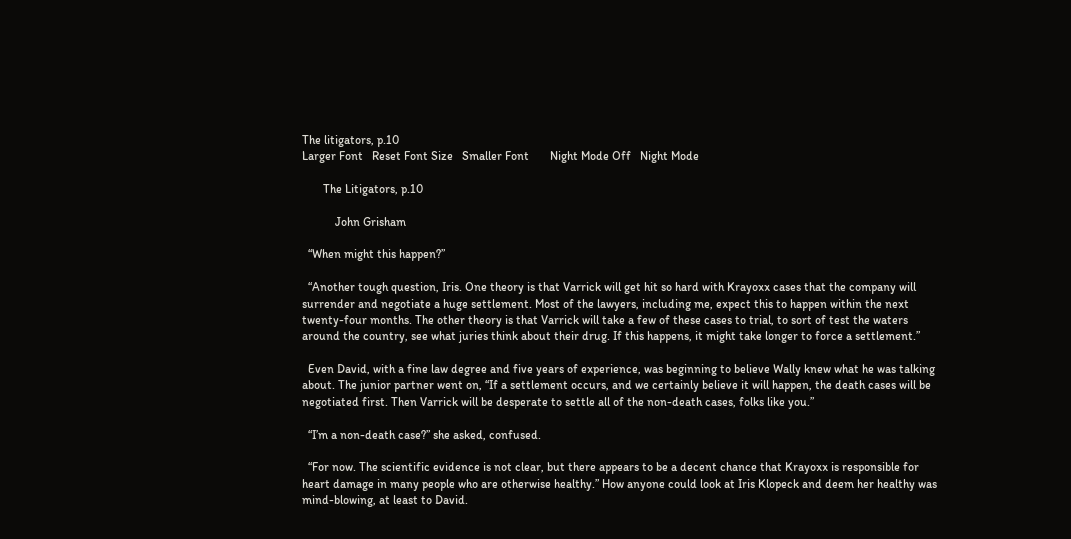The litigators, p.10
Larger Font   Reset Font Size   Smaller Font       Night Mode Off   Night Mode

       The Litigators, p.10

           John Grisham

  “When might this happen?”

  “Another tough question, Iris. One theory is that Varrick will get hit so hard with Krayoxx cases that the company will surrender and negotiate a huge settlement. Most of the lawyers, including me, expect this to happen within the next twenty-four months. The other theory is that Varrick will take a few of these cases to trial, to sort of test the waters around the country, see what juries think about their drug. If this happens, it might take longer to force a settlement.”

  Even David, with a fine law degree and five years of experience, was beginning to believe Wally knew what he was talking about. The junior partner went on, “If a settlement occurs, and we certainly believe it will happen, the death cases will be negotiated first. Then Varrick will be desperate to settle all of the non-death cases, folks like you.”

  “I’m a non-death case?” she asked, confused.

  “For now. The scientific evidence is not clear, but there appears to be a decent chance that Krayoxx is responsible for heart damage in many people who are otherwise healthy.” How anyone could look at Iris Klopeck and deem her healthy was mind-blowing, at least to David.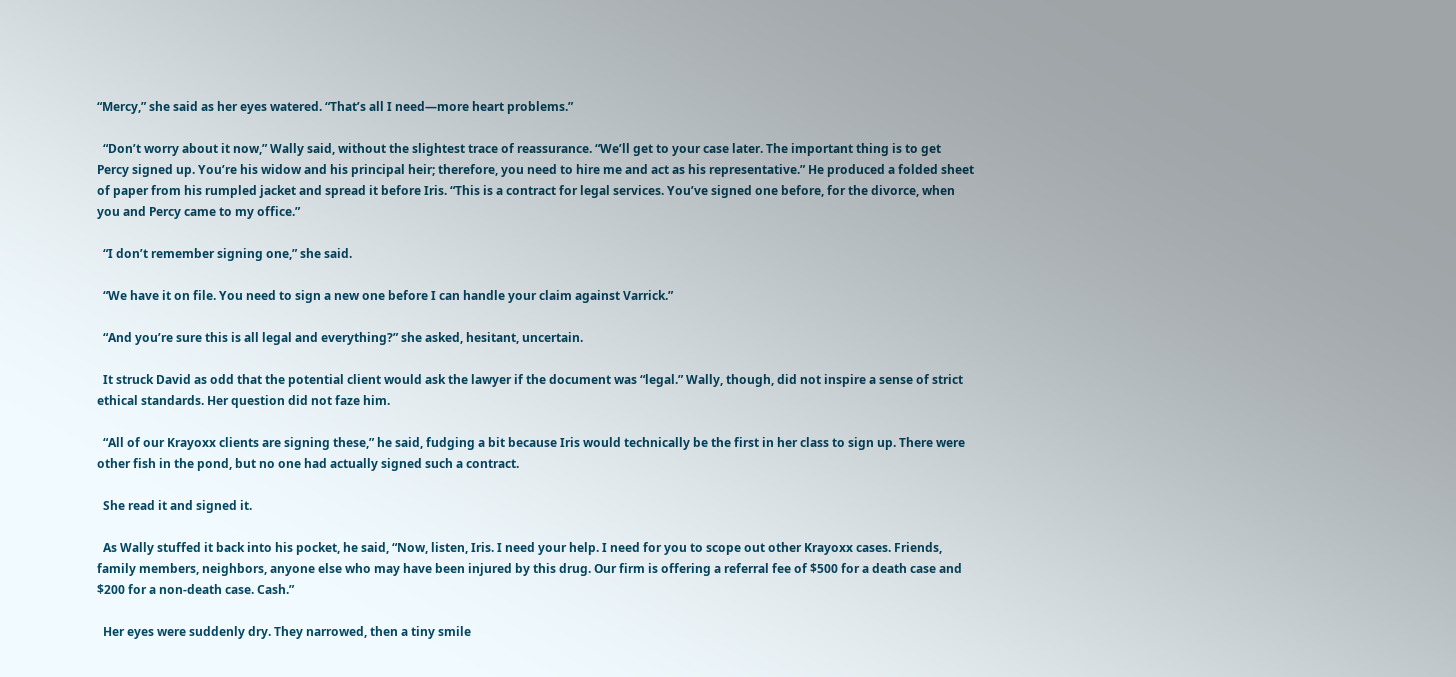“Mercy,” she said as her eyes watered. “That’s all I need—more heart problems.”

  “Don’t worry about it now,” Wally said, without the slightest trace of reassurance. “We’ll get to your case later. The important thing is to get Percy signed up. You’re his widow and his principal heir; therefore, you need to hire me and act as his representative.” He produced a folded sheet of paper from his rumpled jacket and spread it before Iris. “This is a contract for legal services. You’ve signed one before, for the divorce, when you and Percy came to my office.”

  “I don’t remember signing one,” she said.

  “We have it on file. You need to sign a new one before I can handle your claim against Varrick.”

  “And you’re sure this is all legal and everything?” she asked, hesitant, uncertain.

  It struck David as odd that the potential client would ask the lawyer if the document was “legal.” Wally, though, did not inspire a sense of strict ethical standards. Her question did not faze him.

  “All of our Krayoxx clients are signing these,” he said, fudging a bit because Iris would technically be the first in her class to sign up. There were other fish in the pond, but no one had actually signed such a contract.

  She read it and signed it.

  As Wally stuffed it back into his pocket, he said, “Now, listen, Iris. I need your help. I need for you to scope out other Krayoxx cases. Friends, family members, neighbors, anyone else who may have been injured by this drug. Our firm is offering a referral fee of $500 for a death case and $200 for a non-death case. Cash.”

  Her eyes were suddenly dry. They narrowed, then a tiny smile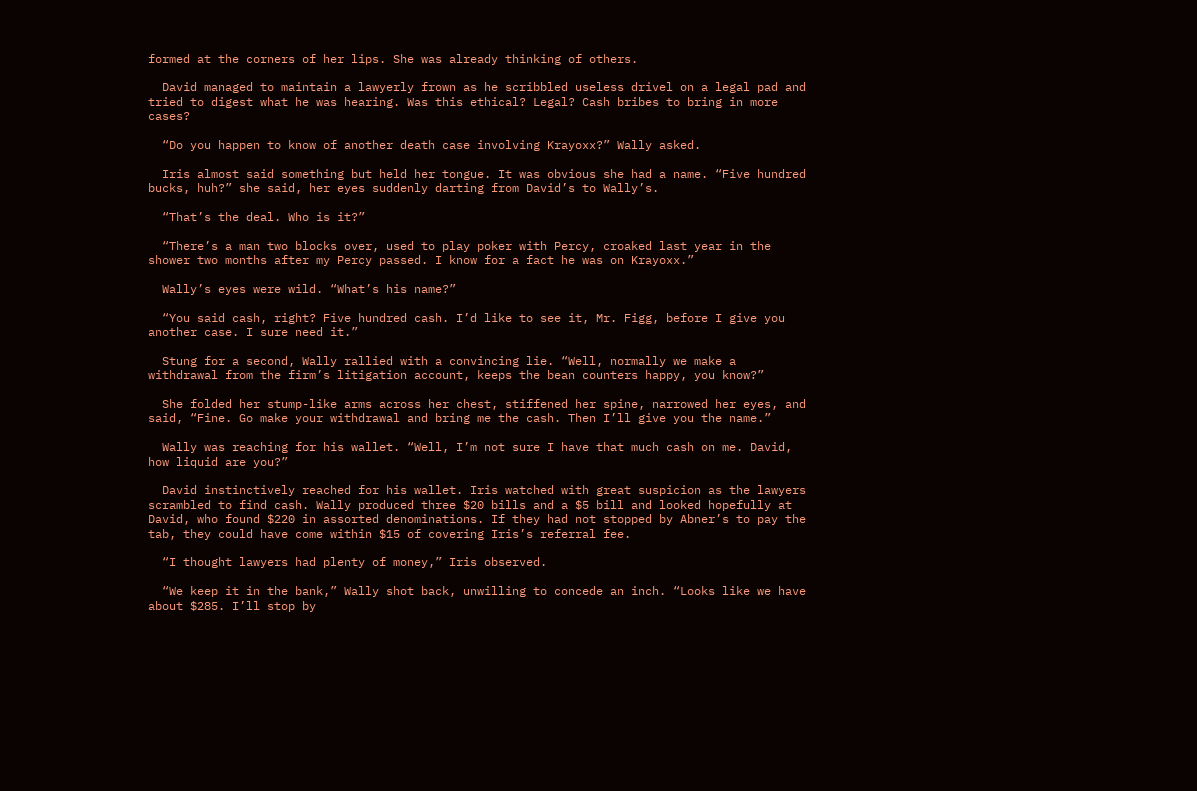formed at the corners of her lips. She was already thinking of others.

  David managed to maintain a lawyerly frown as he scribbled useless drivel on a legal pad and tried to digest what he was hearing. Was this ethical? Legal? Cash bribes to bring in more cases?

  “Do you happen to know of another death case involving Krayoxx?” Wally asked.

  Iris almost said something but held her tongue. It was obvious she had a name. “Five hundred bucks, huh?” she said, her eyes suddenly darting from David’s to Wally’s.

  “That’s the deal. Who is it?”

  “There’s a man two blocks over, used to play poker with Percy, croaked last year in the shower two months after my Percy passed. I know for a fact he was on Krayoxx.”

  Wally’s eyes were wild. “What’s his name?”

  “You said cash, right? Five hundred cash. I’d like to see it, Mr. Figg, before I give you another case. I sure need it.”

  Stung for a second, Wally rallied with a convincing lie. “Well, normally we make a withdrawal from the firm’s litigation account, keeps the bean counters happy, you know?”

  She folded her stump-like arms across her chest, stiffened her spine, narrowed her eyes, and said, “Fine. Go make your withdrawal and bring me the cash. Then I’ll give you the name.”

  Wally was reaching for his wallet. “Well, I’m not sure I have that much cash on me. David, how liquid are you?”

  David instinctively reached for his wallet. Iris watched with great suspicion as the lawyers scrambled to find cash. Wally produced three $20 bills and a $5 bill and looked hopefully at David, who found $220 in assorted denominations. If they had not stopped by Abner’s to pay the tab, they could have come within $15 of covering Iris’s referral fee.

  “I thought lawyers had plenty of money,” Iris observed.

  “We keep it in the bank,” Wally shot back, unwilling to concede an inch. “Looks like we have about $285. I’ll stop by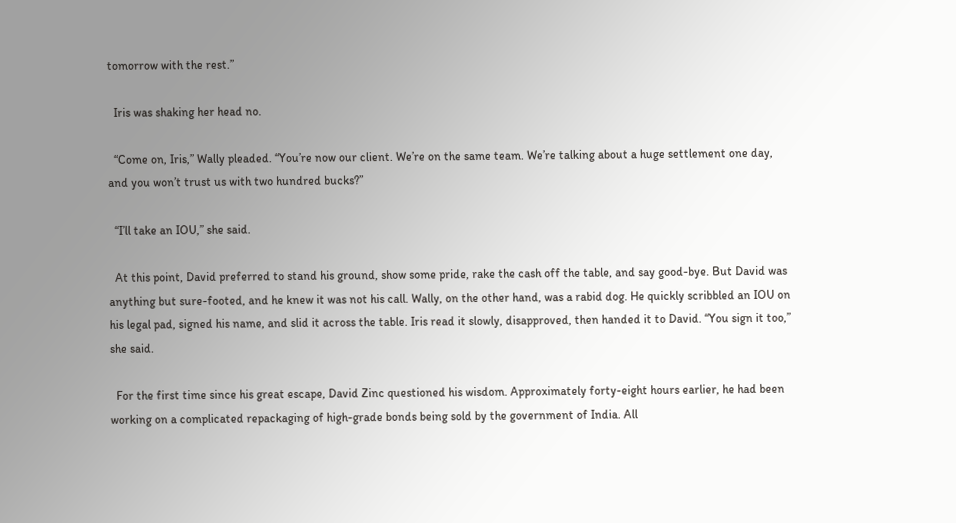tomorrow with the rest.”

  Iris was shaking her head no.

  “Come on, Iris,” Wally pleaded. “You’re now our client. We’re on the same team. We’re talking about a huge settlement one day, and you won’t trust us with two hundred bucks?”

  “I’ll take an IOU,” she said.

  At this point, David preferred to stand his ground, show some pride, rake the cash off the table, and say good-bye. But David was anything but sure-footed, and he knew it was not his call. Wally, on the other hand, was a rabid dog. He quickly scribbled an IOU on his legal pad, signed his name, and slid it across the table. Iris read it slowly, disapproved, then handed it to David. “You sign it too,” she said.

  For the first time since his great escape, David Zinc questioned his wisdom. Approximately forty-eight hours earlier, he had been working on a complicated repackaging of high-grade bonds being sold by the government of India. All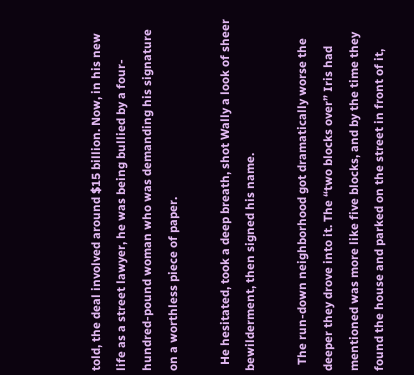told, the deal involved around $15 billion. Now, in his new life as a street lawyer, he was being bullied by a four-hundred-pound woman who was demanding his signature on a worthless piece of paper.

  He hesitated, took a deep breath, shot Wally a look of sheer bewilderment, then signed his name.

  The run-down neighborhood got dramatically worse the deeper they drove into it. The “two blocks over” Iris had mentioned was more like five blocks, and by the time they found the house and parked on the street in front of it,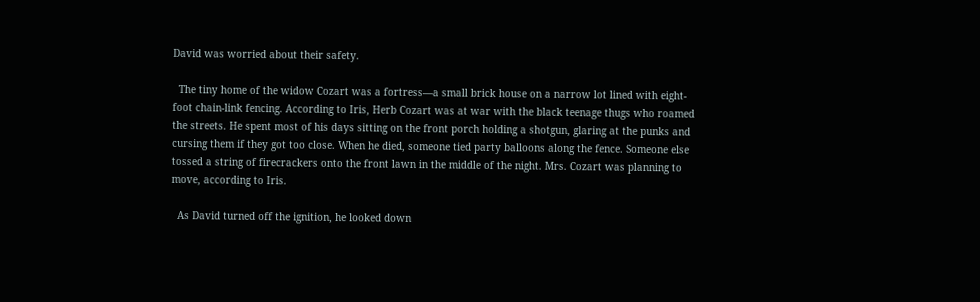David was worried about their safety.

  The tiny home of the widow Cozart was a fortress—a small brick house on a narrow lot lined with eight-foot chain-link fencing. According to Iris, Herb Cozart was at war with the black teenage thugs who roamed the streets. He spent most of his days sitting on the front porch holding a shotgun, glaring at the punks and cursing them if they got too close. When he died, someone tied party balloons along the fence. Someone else tossed a string of firecrackers onto the front lawn in the middle of the night. Mrs. Cozart was planning to move, according to Iris.

  As David turned off the ignition, he looked down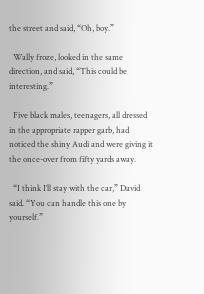the street and said, “Oh, boy.”

  Wally froze, looked in the same direction, and said, “This could be interesting.”

  Five black males, teenagers, all dressed in the appropriate rapper garb, had noticed the shiny Audi and were giving it the once-over from fifty yards away.

  “I think I’ll stay with the car,” David said. “You can handle this one by yourself.”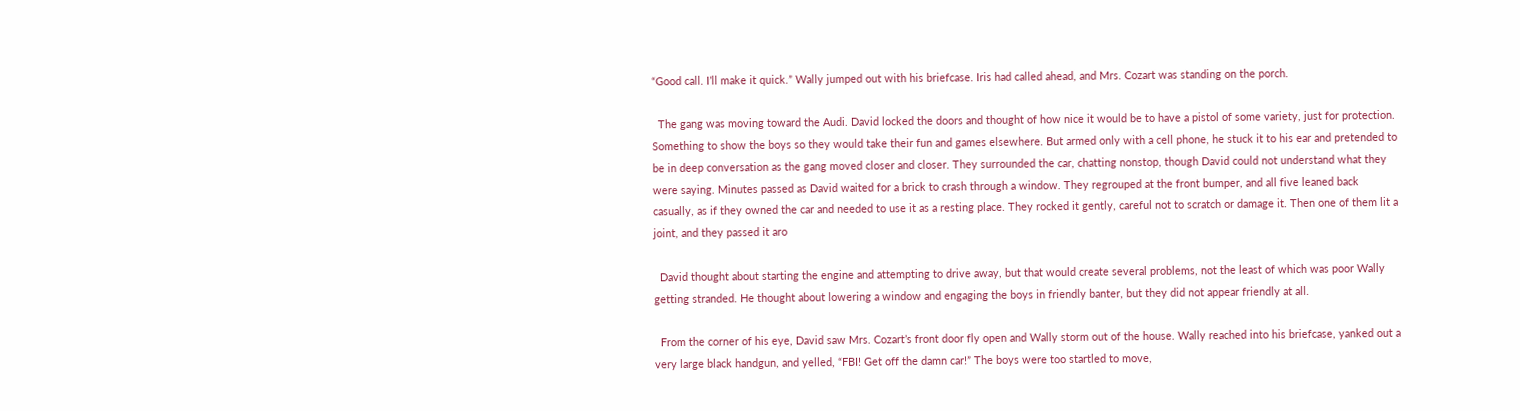“Good call. I’ll make it quick.” Wally jumped out with his briefcase. Iris had called ahead, and Mrs. Cozart was standing on the porch.

  The gang was moving toward the Audi. David locked the doors and thought of how nice it would be to have a pistol of some variety, just for protection. Something to show the boys so they would take their fun and games elsewhere. But armed only with a cell phone, he stuck it to his ear and pretended to be in deep conversation as the gang moved closer and closer. They surrounded the car, chatting nonstop, though David could not understand what they were saying. Minutes passed as David waited for a brick to crash through a window. They regrouped at the front bumper, and all five leaned back casually, as if they owned the car and needed to use it as a resting place. They rocked it gently, careful not to scratch or damage it. Then one of them lit a joint, and they passed it aro

  David thought about starting the engine and attempting to drive away, but that would create several problems, not the least of which was poor Wally getting stranded. He thought about lowering a window and engaging the boys in friendly banter, but they did not appear friendly at all.

  From the corner of his eye, David saw Mrs. Cozart’s front door fly open and Wally storm out of the house. Wally reached into his briefcase, yanked out a very large black handgun, and yelled, “FBI! Get off the damn car!” The boys were too startled to move,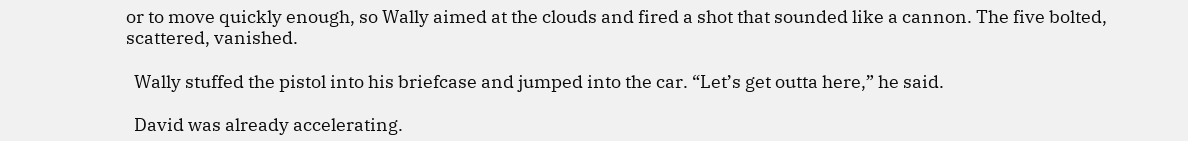or to move quickly enough, so Wally aimed at the clouds and fired a shot that sounded like a cannon. The five bolted, scattered, vanished.

  Wally stuffed the pistol into his briefcase and jumped into the car. “Let’s get outta here,” he said.

  David was already accelerating.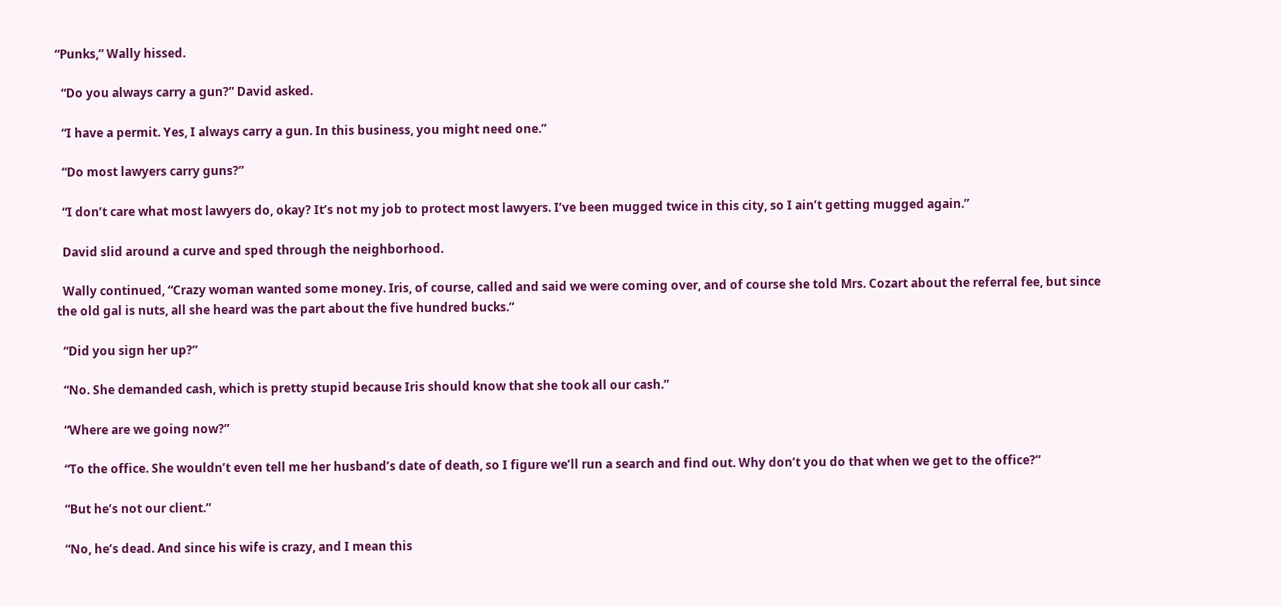“Punks,” Wally hissed.

  “Do you always carry a gun?” David asked.

  “I have a permit. Yes, I always carry a gun. In this business, you might need one.”

  “Do most lawyers carry guns?”

  “I don’t care what most lawyers do, okay? It’s not my job to protect most lawyers. I’ve been mugged twice in this city, so I ain’t getting mugged again.”

  David slid around a curve and sped through the neighborhood.

  Wally continued, “Crazy woman wanted some money. Iris, of course, called and said we were coming over, and of course she told Mrs. Cozart about the referral fee, but since the old gal is nuts, all she heard was the part about the five hundred bucks.”

  “Did you sign her up?”

  “No. She demanded cash, which is pretty stupid because Iris should know that she took all our cash.”

  “Where are we going now?”

  “To the office. She wouldn’t even tell me her husband’s date of death, so I figure we’ll run a search and find out. Why don’t you do that when we get to the office?”

  “But he’s not our client.”

  “No, he’s dead. And since his wife is crazy, and I mean this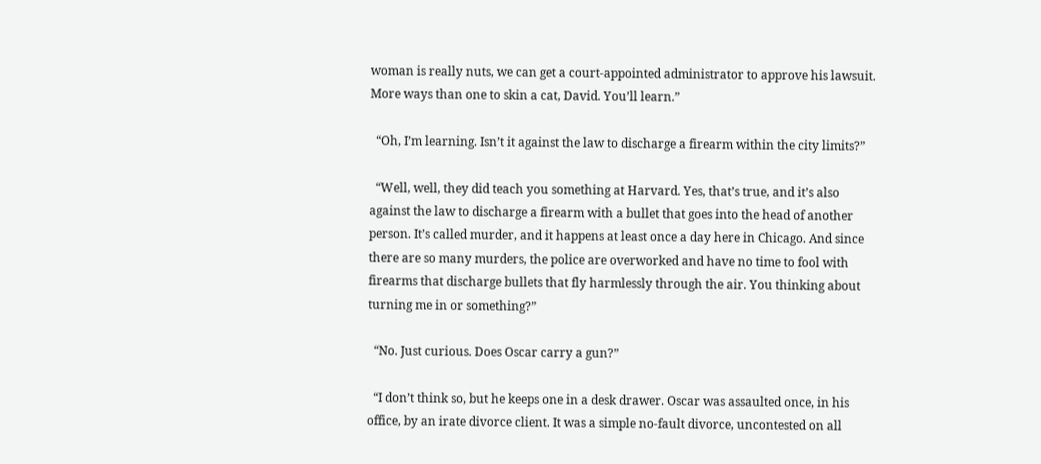woman is really nuts, we can get a court-appointed administrator to approve his lawsuit. More ways than one to skin a cat, David. You’ll learn.”

  “Oh, I’m learning. Isn’t it against the law to discharge a firearm within the city limits?”

  “Well, well, they did teach you something at Harvard. Yes, that’s true, and it’s also against the law to discharge a firearm with a bullet that goes into the head of another person. It’s called murder, and it happens at least once a day here in Chicago. And since there are so many murders, the police are overworked and have no time to fool with firearms that discharge bullets that fly harmlessly through the air. You thinking about turning me in or something?”

  “No. Just curious. Does Oscar carry a gun?”

  “I don’t think so, but he keeps one in a desk drawer. Oscar was assaulted once, in his office, by an irate divorce client. It was a simple no-fault divorce, uncontested on all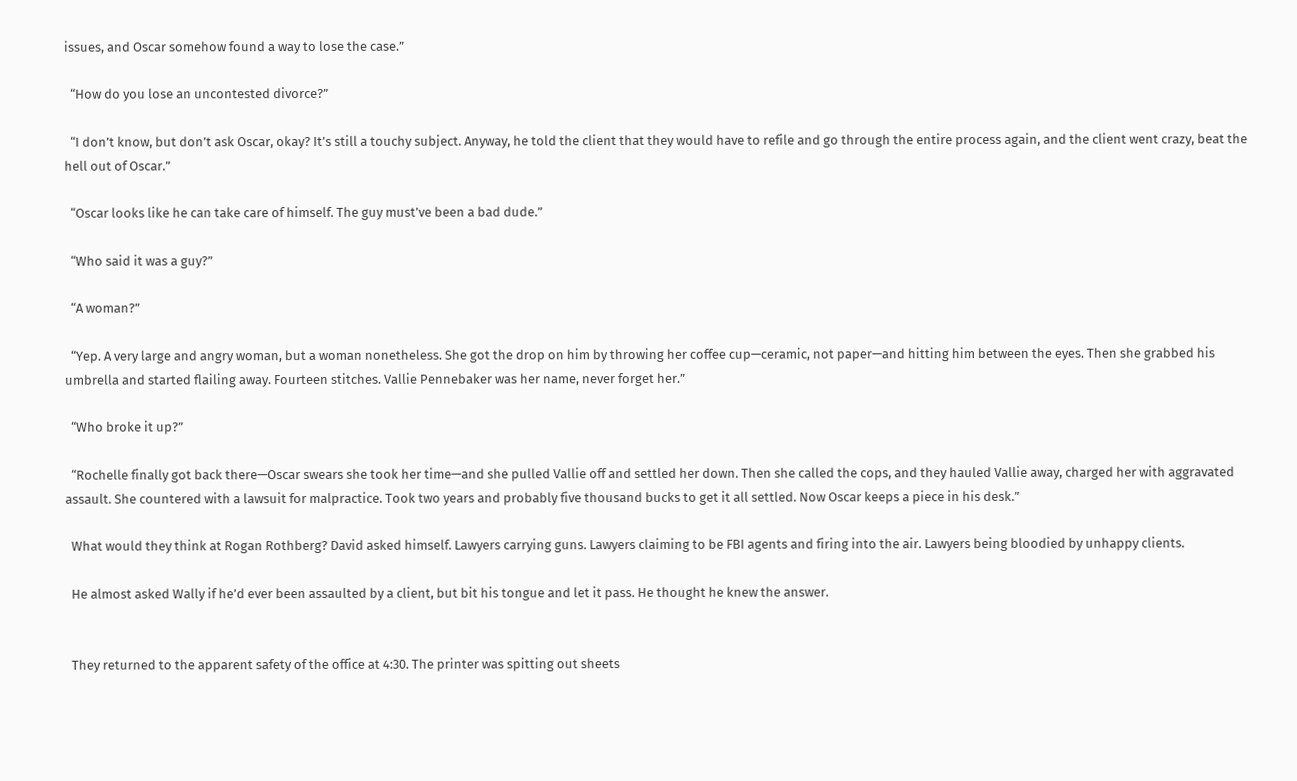issues, and Oscar somehow found a way to lose the case.”

  “How do you lose an uncontested divorce?”

  “I don’t know, but don’t ask Oscar, okay? It’s still a touchy subject. Anyway, he told the client that they would have to refile and go through the entire process again, and the client went crazy, beat the hell out of Oscar.”

  “Oscar looks like he can take care of himself. The guy must’ve been a bad dude.”

  “Who said it was a guy?”

  “A woman?”

  “Yep. A very large and angry woman, but a woman nonetheless. She got the drop on him by throwing her coffee cup—ceramic, not paper—and hitting him between the eyes. Then she grabbed his umbrella and started flailing away. Fourteen stitches. Vallie Pennebaker was her name, never forget her.”

  “Who broke it up?”

  “Rochelle finally got back there—Oscar swears she took her time—and she pulled Vallie off and settled her down. Then she called the cops, and they hauled Vallie away, charged her with aggravated assault. She countered with a lawsuit for malpractice. Took two years and probably five thousand bucks to get it all settled. Now Oscar keeps a piece in his desk.”

  What would they think at Rogan Rothberg? David asked himself. Lawyers carrying guns. Lawyers claiming to be FBI agents and firing into the air. Lawyers being bloodied by unhappy clients.

  He almost asked Wally if he’d ever been assaulted by a client, but bit his tongue and let it pass. He thought he knew the answer.


  They returned to the apparent safety of the office at 4:30. The printer was spitting out sheets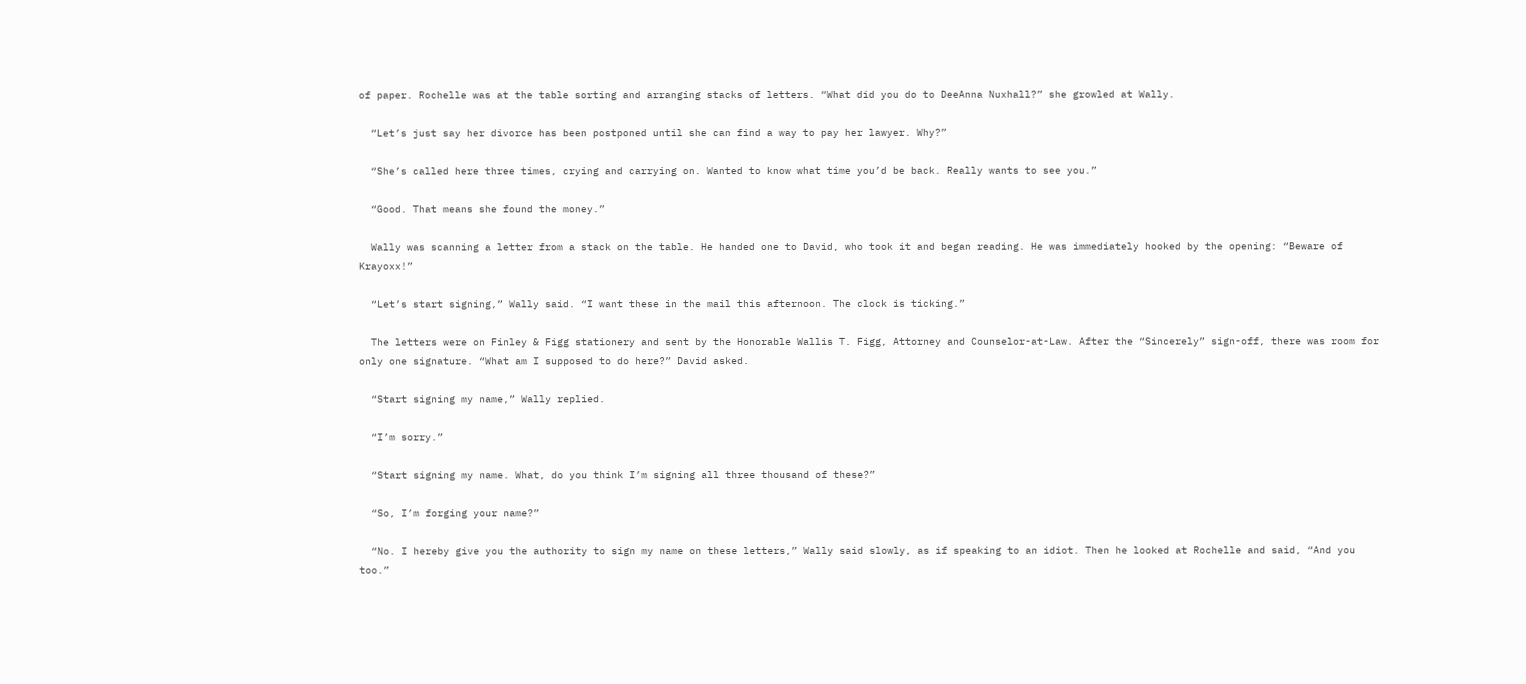of paper. Rochelle was at the table sorting and arranging stacks of letters. “What did you do to DeeAnna Nuxhall?” she growled at Wally.

  “Let’s just say her divorce has been postponed until she can find a way to pay her lawyer. Why?”

  “She’s called here three times, crying and carrying on. Wanted to know what time you’d be back. Really wants to see you.”

  “Good. That means she found the money.”

  Wally was scanning a letter from a stack on the table. He handed one to David, who took it and began reading. He was immediately hooked by the opening: “Beware of Krayoxx!”

  “Let’s start signing,” Wally said. “I want these in the mail this afternoon. The clock is ticking.”

  The letters were on Finley & Figg stationery and sent by the Honorable Wallis T. Figg, Attorney and Counselor-at-Law. After the “Sincerely” sign-off, there was room for only one signature. “What am I supposed to do here?” David asked.

  “Start signing my name,” Wally replied.

  “I’m sorry.”

  “Start signing my name. What, do you think I’m signing all three thousand of these?”

  “So, I’m forging your name?”

  “No. I hereby give you the authority to sign my name on these letters,” Wally said slowly, as if speaking to an idiot. Then he looked at Rochelle and said, “And you too.”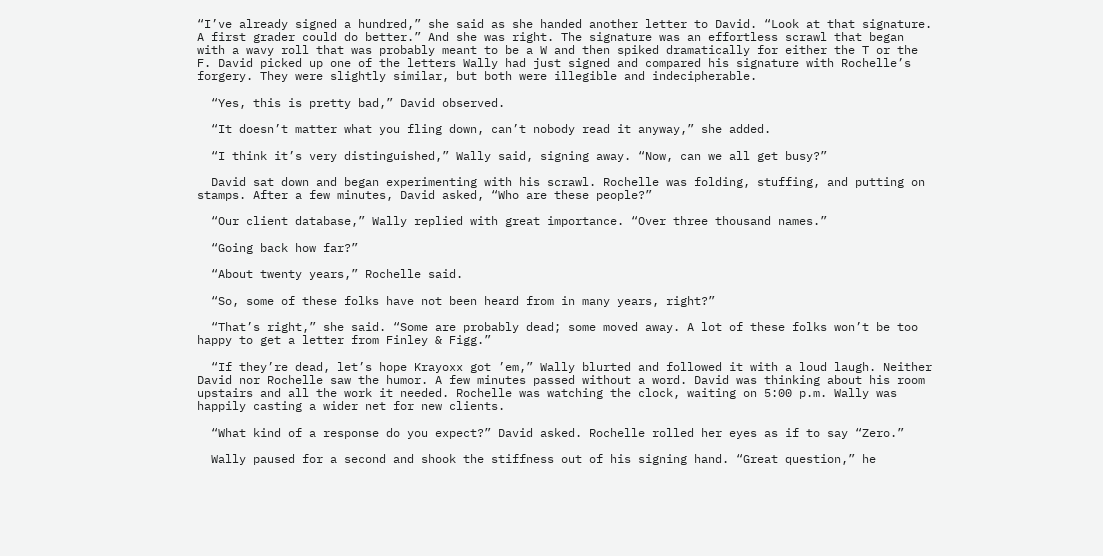“I’ve already signed a hundred,” she said as she handed another letter to David. “Look at that signature. A first grader could do better.” And she was right. The signature was an effortless scrawl that began with a wavy roll that was probably meant to be a W and then spiked dramatically for either the T or the F. David picked up one of the letters Wally had just signed and compared his signature with Rochelle’s forgery. They were slightly similar, but both were illegible and indecipherable.

  “Yes, this is pretty bad,” David observed.

  “It doesn’t matter what you fling down, can’t nobody read it anyway,” she added.

  “I think it’s very distinguished,” Wally said, signing away. “Now, can we all get busy?”

  David sat down and began experimenting with his scrawl. Rochelle was folding, stuffing, and putting on stamps. After a few minutes, David asked, “Who are these people?”

  “Our client database,” Wally replied with great importance. “Over three thousand names.”

  “Going back how far?”

  “About twenty years,” Rochelle said.

  “So, some of these folks have not been heard from in many years, right?”

  “That’s right,” she said. “Some are probably dead; some moved away. A lot of these folks won’t be too happy to get a letter from Finley & Figg.”

  “If they’re dead, let’s hope Krayoxx got ’em,” Wally blurted and followed it with a loud laugh. Neither David nor Rochelle saw the humor. A few minutes passed without a word. David was thinking about his room upstairs and all the work it needed. Rochelle was watching the clock, waiting on 5:00 p.m. Wally was happily casting a wider net for new clients.

  “What kind of a response do you expect?” David asked. Rochelle rolled her eyes as if to say “Zero.”

  Wally paused for a second and shook the stiffness out of his signing hand. “Great question,” he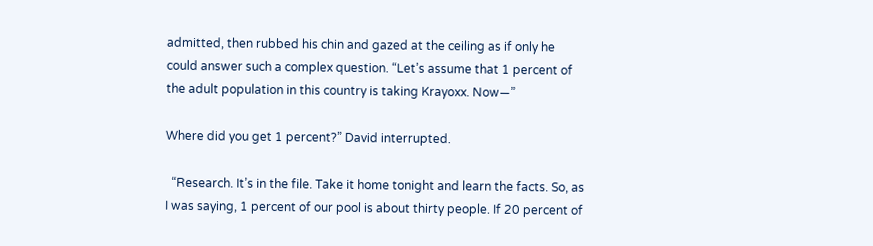admitted, then rubbed his chin and gazed at the ceiling as if only he could answer such a complex question. “Let’s assume that 1 percent of the adult population in this country is taking Krayoxx. Now—”

Where did you get 1 percent?” David interrupted.

  “Research. It’s in the file. Take it home tonight and learn the facts. So, as I was saying, 1 percent of our pool is about thirty people. If 20 percent of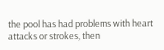the pool has had problems with heart attacks or strokes, then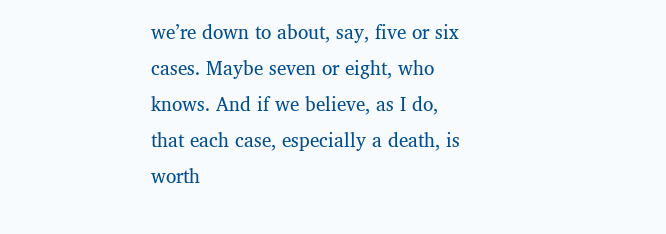we’re down to about, say, five or six cases. Maybe seven or eight, who knows. And if we believe, as I do, that each case, especially a death, is worth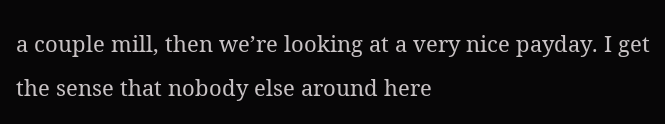a couple mill, then we’re looking at a very nice payday. I get the sense that nobody else around here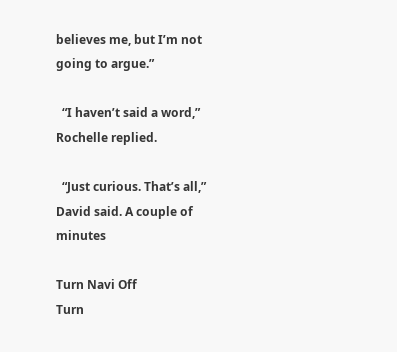believes me, but I’m not going to argue.”

  “I haven’t said a word,” Rochelle replied.

  “Just curious. That’s all,” David said. A couple of minutes

Turn Navi Off
Turn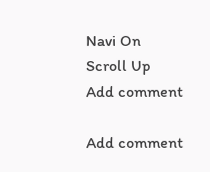Navi On
Scroll Up
Add comment

Add comment